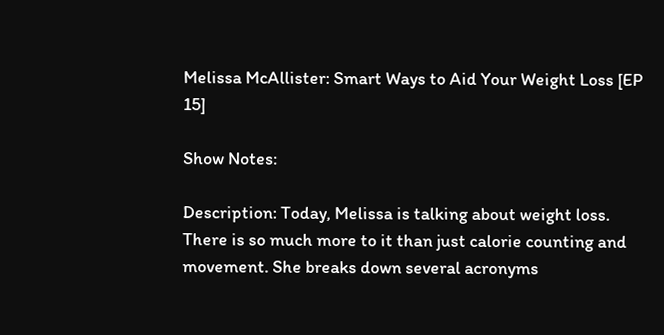Melissa McAllister: Smart Ways to Aid Your Weight Loss [EP 15]

Show Notes:

Description: Today, Melissa is talking about weight loss. There is so much more to it than just calorie counting and movement. She breaks down several acronyms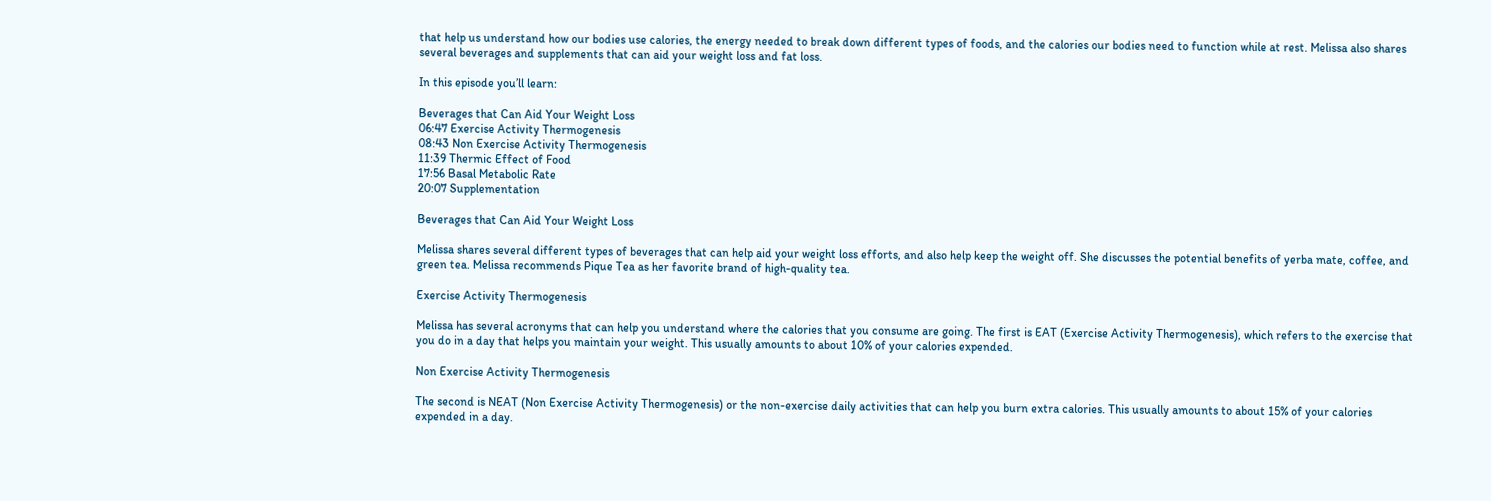that help us understand how our bodies use calories, the energy needed to break down different types of foods, and the calories our bodies need to function while at rest. Melissa also shares several beverages and supplements that can aid your weight loss and fat loss.

In this episode you’ll learn:

Beverages that Can Aid Your Weight Loss
06:47 Exercise Activity Thermogenesis
08:43 Non Exercise Activity Thermogenesis
11:39 Thermic Effect of Food
17:56 Basal Metabolic Rate
20:07 Supplementation

Beverages that Can Aid Your Weight Loss

Melissa shares several different types of beverages that can help aid your weight loss efforts, and also help keep the weight off. She discusses the potential benefits of yerba mate, coffee, and green tea. Melissa recommends Pique Tea as her favorite brand of high-quality tea.

Exercise Activity Thermogenesis

Melissa has several acronyms that can help you understand where the calories that you consume are going. The first is EAT (Exercise Activity Thermogenesis), which refers to the exercise that you do in a day that helps you maintain your weight. This usually amounts to about 10% of your calories expended.

Non Exercise Activity Thermogenesis

The second is NEAT (Non Exercise Activity Thermogenesis) or the non-exercise daily activities that can help you burn extra calories. This usually amounts to about 15% of your calories expended in a day.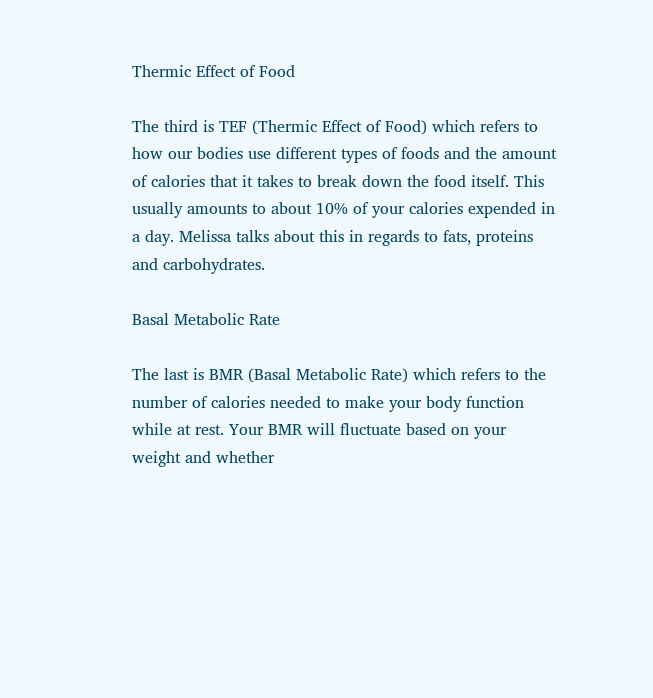Thermic Effect of Food

The third is TEF (Thermic Effect of Food) which refers to how our bodies use different types of foods and the amount of calories that it takes to break down the food itself. This usually amounts to about 10% of your calories expended in a day. Melissa talks about this in regards to fats, proteins and carbohydrates.

Basal Metabolic Rate

The last is BMR (Basal Metabolic Rate) which refers to the number of calories needed to make your body function while at rest. Your BMR will fluctuate based on your weight and whether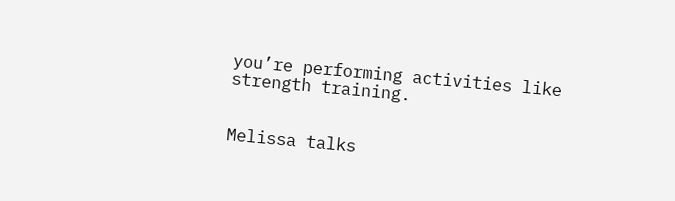you’re performing activities like strength training.


Melissa talks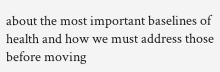about the most important baselines of health and how we must address those before moving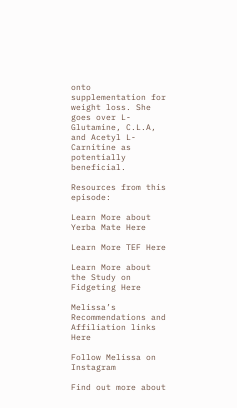onto supplementation for weight loss. She goes over L-Glutamine, C.L.A, and Acetyl L- Carnitine as potentially beneficial.

Resources from this episode:

Learn More about Yerba Mate Here

Learn More TEF Here

Learn More about the Study on Fidgeting Here

Melissa’s Recommendations and Affiliation links Here

Follow Melissa on Instagram

Find out more about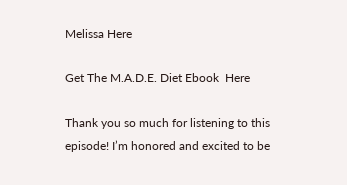Melissa Here

Get The M.A.D.E. Diet Ebook  Here

Thank you so much for listening to this episode! I’m honored and excited to be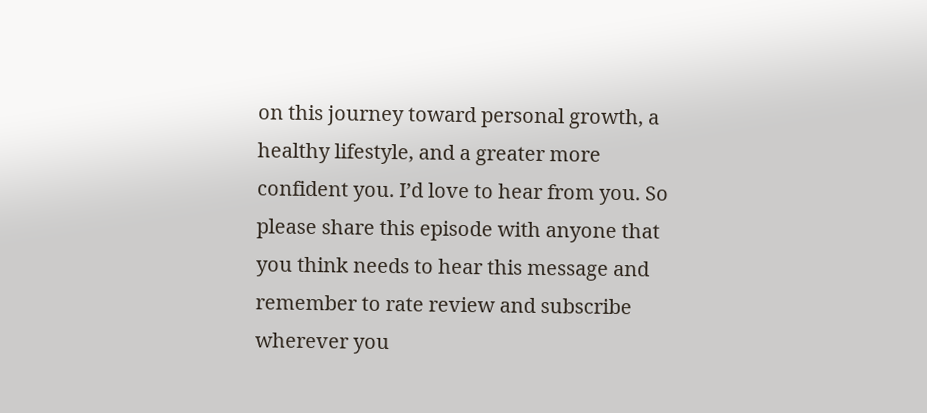on this journey toward personal growth, a healthy lifestyle, and a greater more confident you. I’d love to hear from you. So please share this episode with anyone that you think needs to hear this message and remember to rate review and subscribe wherever you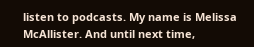listen to podcasts. My name is Melissa McAllister. And until next time,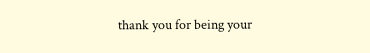thank you for being your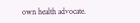own health advocate.